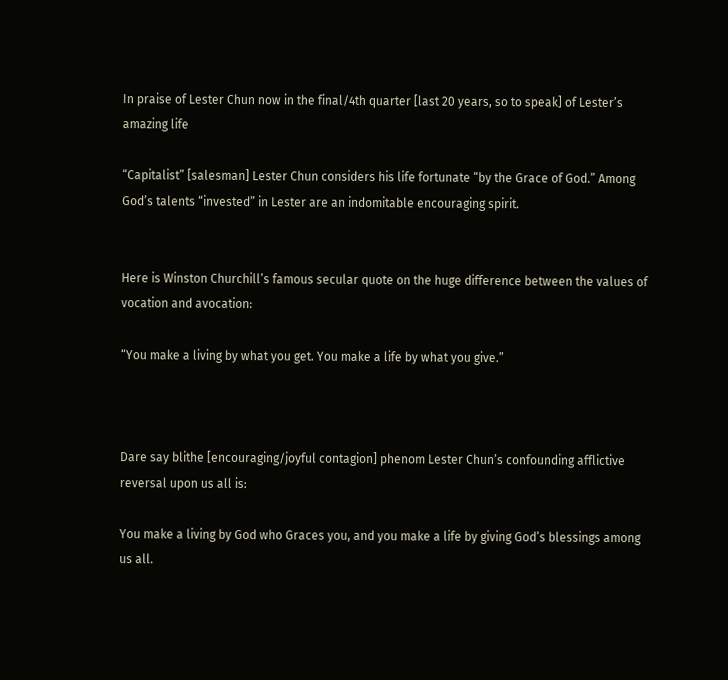In praise of Lester Chun now in the final/4th quarter [last 20 years, so to speak] of Lester’s amazing life

“Capitalist” [salesman] Lester Chun considers his life fortunate “by the Grace of God.” Among God’s talents “invested” in Lester are an indomitable encouraging spirit.


Here is Winston Churchill’s famous secular quote on the huge difference between the values of vocation and avocation:

“You make a living by what you get. You make a life by what you give.”



Dare say blithe [encouraging/joyful contagion] phenom Lester Chun’s confounding afflictive         reversal upon us all is:

You make a living by God who Graces you, and you make a life by giving God’s blessings among us all.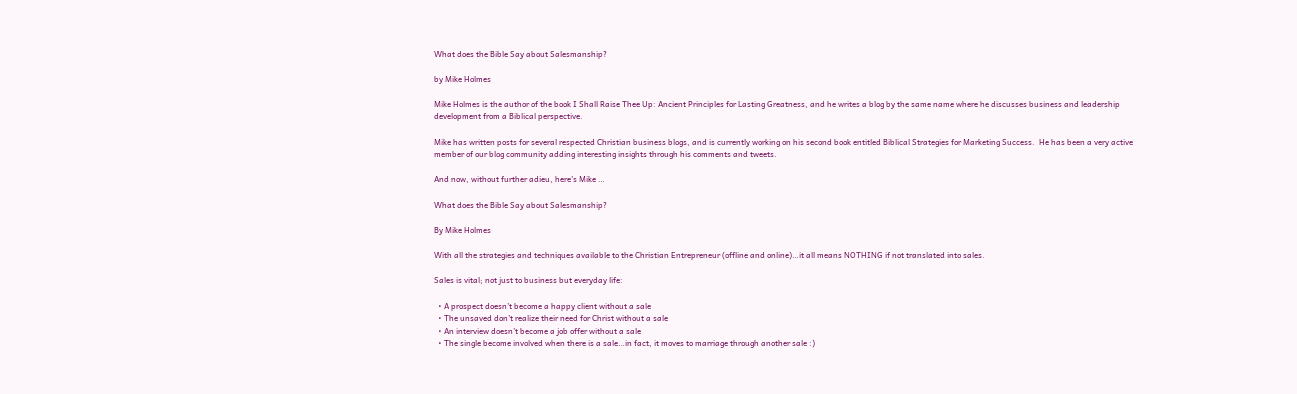What does the Bible Say about Salesmanship?

by Mike Holmes

Mike Holmes is the author of the book I Shall Raise Thee Up: Ancient Principles for Lasting Greatness, and he writes a blog by the same name where he discusses business and leadership development from a Biblical perspective.

Mike has written posts for several respected Christian business blogs, and is currently working on his second book entitled Biblical Strategies for Marketing Success.  He has been a very active member of our blog community adding interesting insights through his comments and tweets.

And now, without further adieu, here’s Mike …

What does the Bible Say about Salesmanship?

By Mike Holmes

With all the strategies and techniques available to the Christian Entrepreneur (offline and online)…it all means NOTHING if not translated into sales.

Sales is vital; not just to business but everyday life:

  • A prospect doesn’t become a happy client without a sale
  • The unsaved don’t realize their need for Christ without a sale
  • An interview doesn’t become a job offer without a sale
  • The single become involved when there is a sale…in fact, it moves to marriage through another sale :)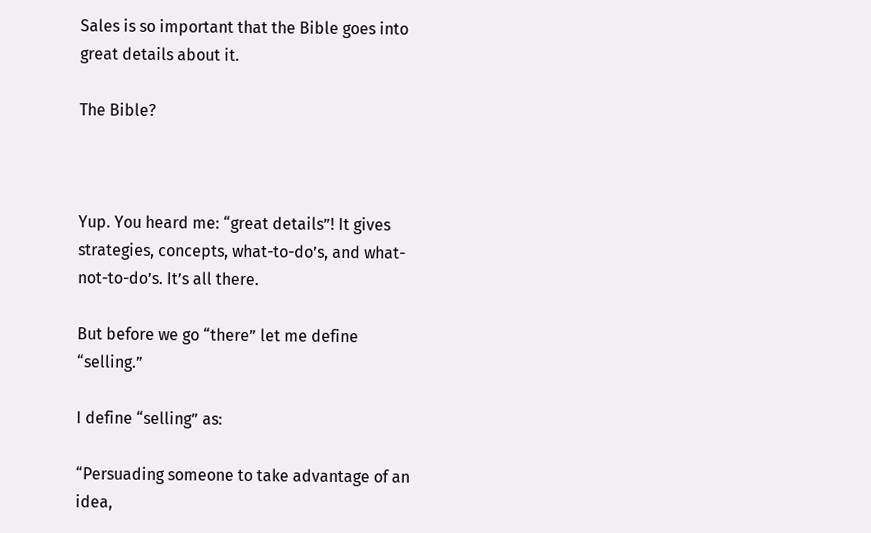Sales is so important that the Bible goes into great details about it.

The Bible?



Yup. You heard me: “great details”! It gives strategies, concepts, what-to-do’s, and what-not-to-do’s. It’s all there.

But before we go “there” let me define “selling.”

I define “selling” as:

“Persuading someone to take advantage of an idea,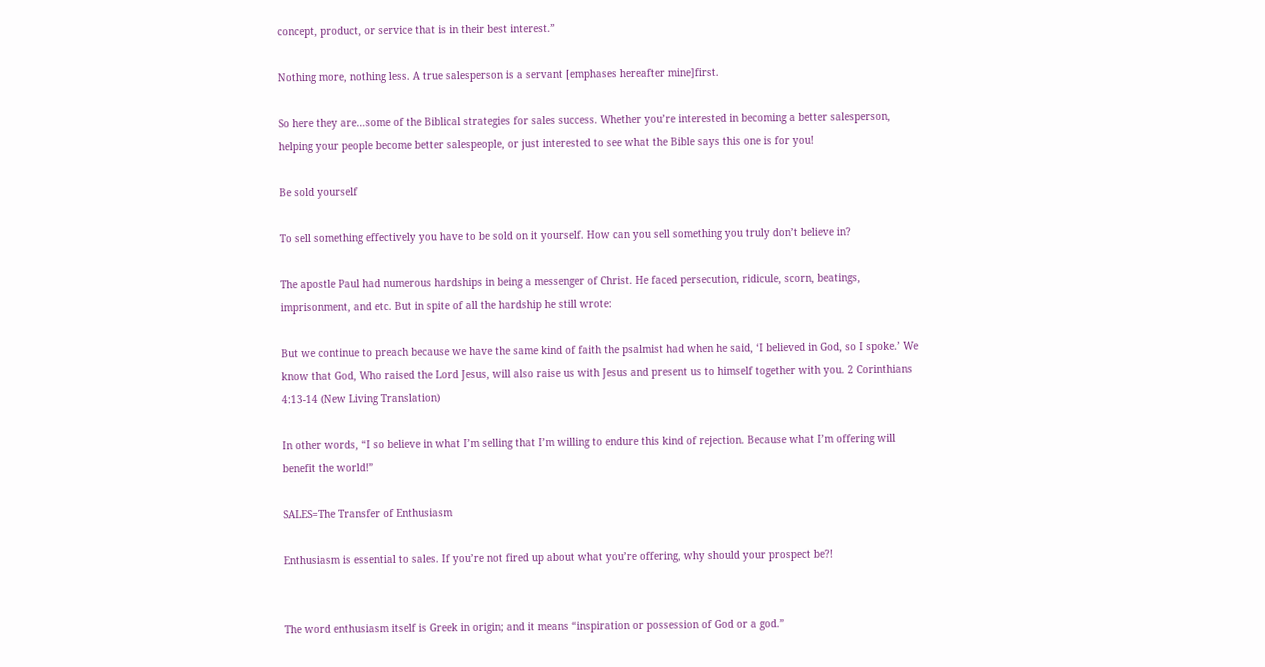concept, product, or service that is in their best interest.”

Nothing more, nothing less. A true salesperson is a servant [emphases hereafter mine]first.

So here they are…some of the Biblical strategies for sales success. Whether you’re interested in becoming a better salesperson, helping your people become better salespeople, or just interested to see what the Bible says this one is for you!

Be sold yourself

To sell something effectively you have to be sold on it yourself. How can you sell something you truly don’t believe in?

The apostle Paul had numerous hardships in being a messenger of Christ. He faced persecution, ridicule, scorn, beatings, imprisonment, and etc. But in spite of all the hardship he still wrote:

But we continue to preach because we have the same kind of faith the psalmist had when he said, ‘I believed in God, so I spoke.’ We know that God, Who raised the Lord Jesus, will also raise us with Jesus and present us to himself together with you. 2 Corinthians 4:13-14 (New Living Translation)

In other words, “I so believe in what I’m selling that I’m willing to endure this kind of rejection. Because what I’m offering will benefit the world!”

SALES=The Transfer of Enthusiasm

Enthusiasm is essential to sales. If you’re not fired up about what you’re offering, why should your prospect be?!


The word enthusiasm itself is Greek in origin; and it means “inspiration or possession of God or a god.”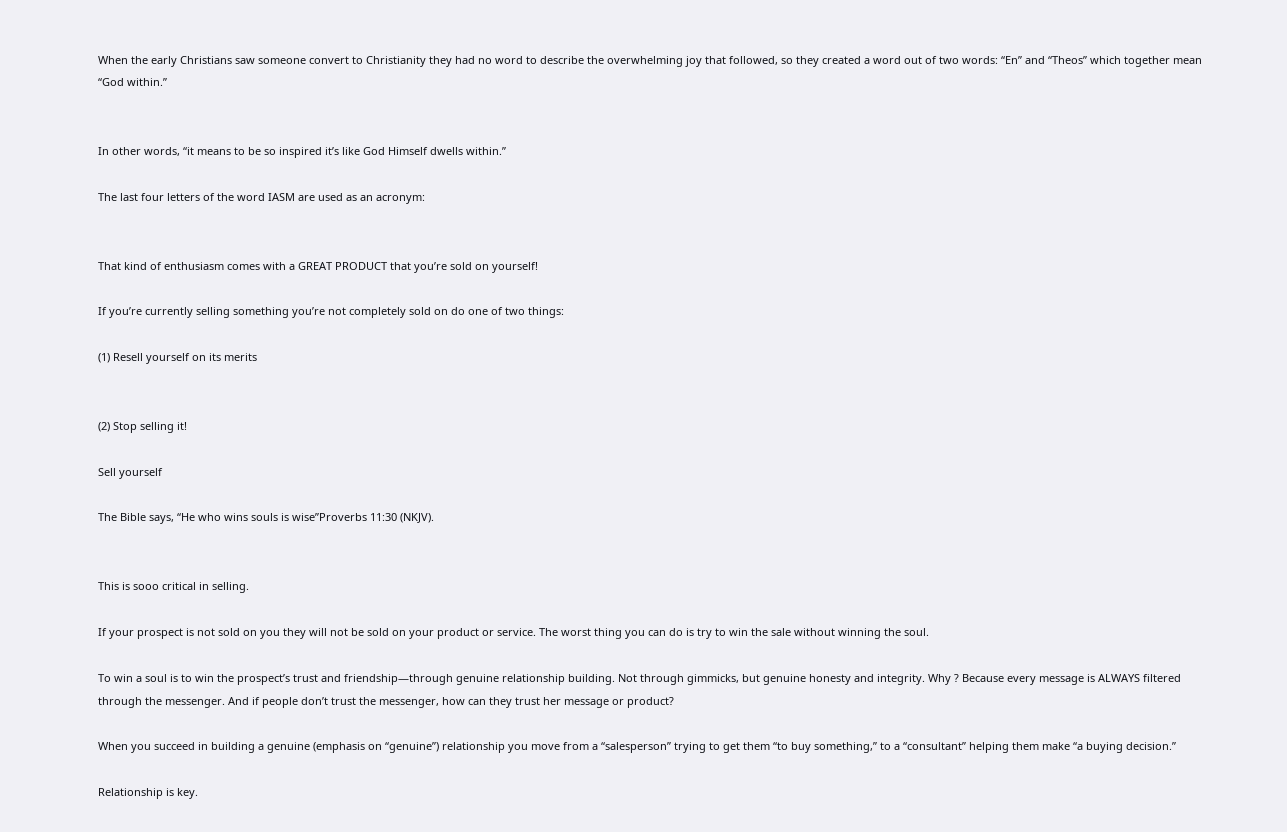When the early Christians saw someone convert to Christianity they had no word to describe the overwhelming joy that followed, so they created a word out of two words: “En” and “Theos” which together mean “God within.”


In other words, “it means to be so inspired it’s like God Himself dwells within.”

The last four letters of the word IASM are used as an acronym:


That kind of enthusiasm comes with a GREAT PRODUCT that you’re sold on yourself!

If you’re currently selling something you’re not completely sold on do one of two things:

(1) Resell yourself on its merits


(2) Stop selling it!

Sell yourself

The Bible says, “He who wins souls is wise”Proverbs 11:30 (NKJV).


This is sooo critical in selling.

If your prospect is not sold on you they will not be sold on your product or service. The worst thing you can do is try to win the sale without winning the soul.

To win a soul is to win the prospect’s trust and friendship—through genuine relationship building. Not through gimmicks, but genuine honesty and integrity. Why ? Because every message is ALWAYS filtered through the messenger. And if people don’t trust the messenger, how can they trust her message or product?

When you succeed in building a genuine (emphasis on “genuine”) relationship you move from a “salesperson” trying to get them “to buy something,” to a “consultant” helping them make “a buying decision.”

Relationship is key.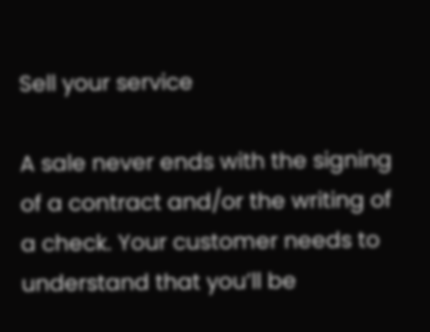Sell your service

A sale never ends with the signing of a contract and/or the writing of a check. Your customer needs to understand that you’ll be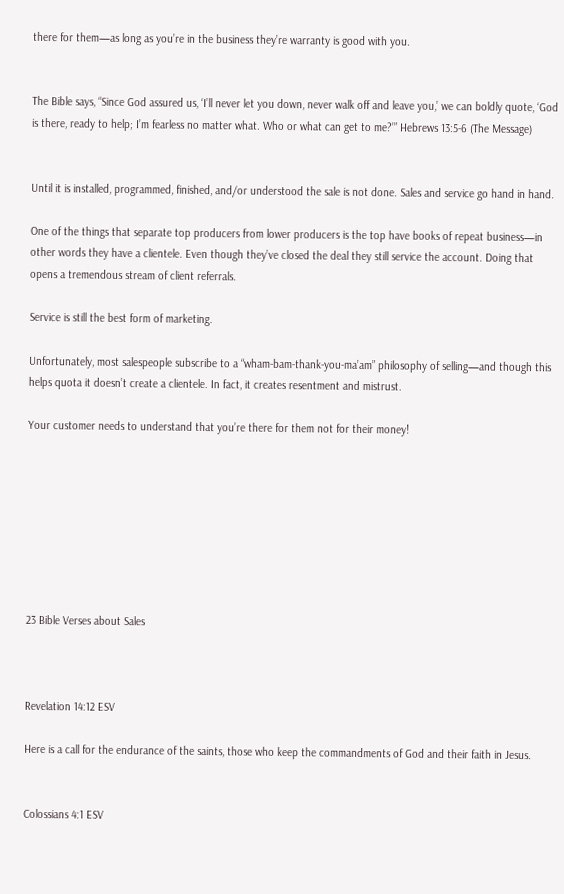there for them—as long as you’re in the business they’re warranty is good with you.


The Bible says, “Since God assured us, ‘I’ll never let you down, never walk off and leave you,’ we can boldly quote, ‘God is there, ready to help; I’m fearless no matter what. Who or what can get to me?’” Hebrews 13:5-6 (The Message)


Until it is installed, programmed, finished, and/or understood the sale is not done. Sales and service go hand in hand.

One of the things that separate top producers from lower producers is the top have books of repeat business—in other words they have a clientele. Even though they’ve closed the deal they still service the account. Doing that opens a tremendous stream of client referrals.

Service is still the best form of marketing.

Unfortunately, most salespeople subscribe to a “wham-bam-thank-you-ma’am” philosophy of selling—and though this helps quota it doesn’t create a clientele. In fact, it creates resentment and mistrust.

Your customer needs to understand that you’re there for them not for their money!








23 Bible Verses about Sales



Revelation 14:12 ESV

Here is a call for the endurance of the saints, those who keep the commandments of God and their faith in Jesus.


Colossians 4:1 ESV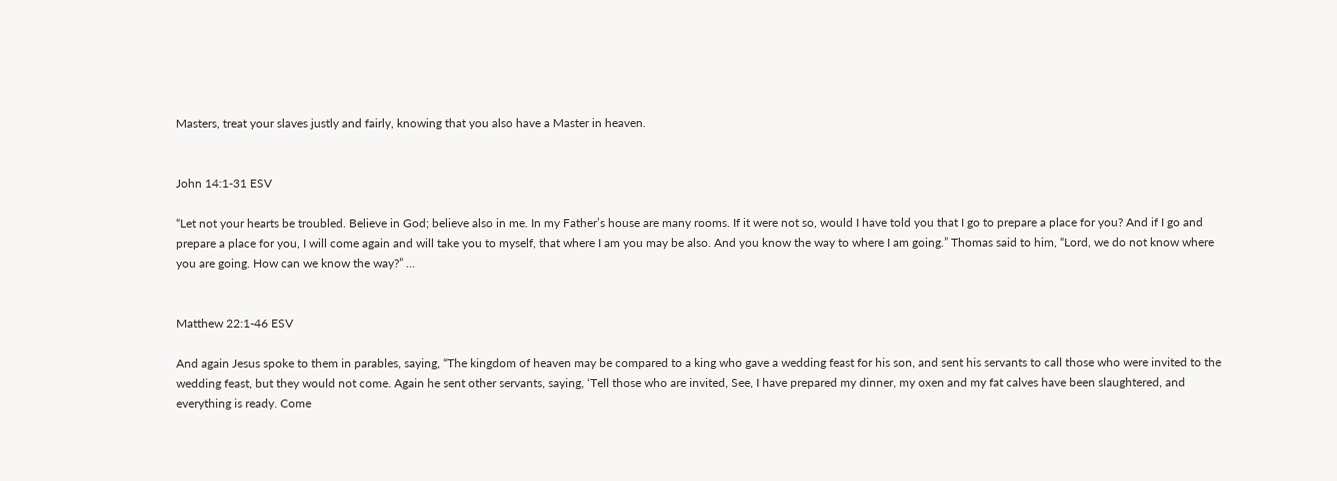Masters, treat your slaves justly and fairly, knowing that you also have a Master in heaven.


John 14:1-31 ESV

“Let not your hearts be troubled. Believe in God; believe also in me. In my Father’s house are many rooms. If it were not so, would I have told you that I go to prepare a place for you? And if I go and prepare a place for you, I will come again and will take you to myself, that where I am you may be also. And you know the way to where I am going.” Thomas said to him, “Lord, we do not know where you are going. How can we know the way?” …


Matthew 22:1-46 ESV

And again Jesus spoke to them in parables, saying, “The kingdom of heaven may be compared to a king who gave a wedding feast for his son, and sent his servants to call those who were invited to the wedding feast, but they would not come. Again he sent other servants, saying, ‘Tell those who are invited, See, I have prepared my dinner, my oxen and my fat calves have been slaughtered, and everything is ready. Come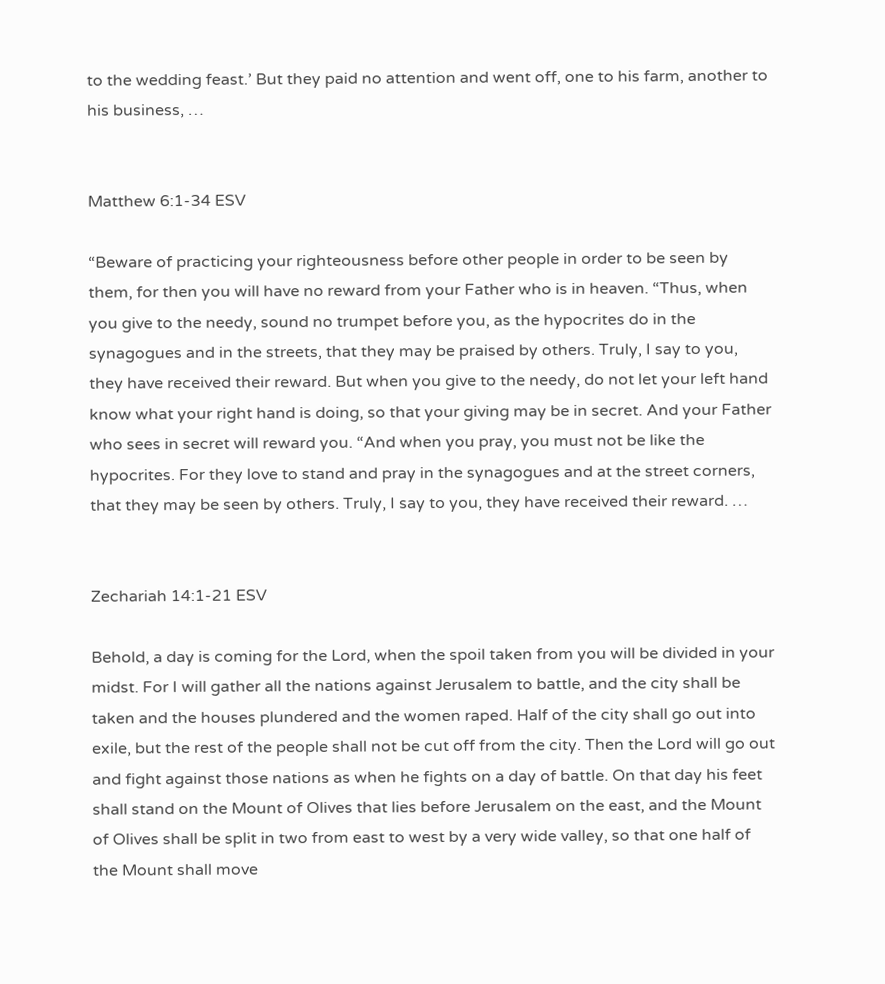to the wedding feast.’ But they paid no attention and went off, one to his farm, another to his business, …


Matthew 6:1-34 ESV

“Beware of practicing your righteousness before other people in order to be seen by them, for then you will have no reward from your Father who is in heaven. “Thus, when you give to the needy, sound no trumpet before you, as the hypocrites do in the synagogues and in the streets, that they may be praised by others. Truly, I say to you, they have received their reward. But when you give to the needy, do not let your left hand know what your right hand is doing, so that your giving may be in secret. And your Father who sees in secret will reward you. “And when you pray, you must not be like the hypocrites. For they love to stand and pray in the synagogues and at the street corners, that they may be seen by others. Truly, I say to you, they have received their reward. …


Zechariah 14:1-21 ESV

Behold, a day is coming for the Lord, when the spoil taken from you will be divided in your midst. For I will gather all the nations against Jerusalem to battle, and the city shall be taken and the houses plundered and the women raped. Half of the city shall go out into exile, but the rest of the people shall not be cut off from the city. Then the Lord will go out and fight against those nations as when he fights on a day of battle. On that day his feet shall stand on the Mount of Olives that lies before Jerusalem on the east, and the Mount of Olives shall be split in two from east to west by a very wide valley, so that one half of the Mount shall move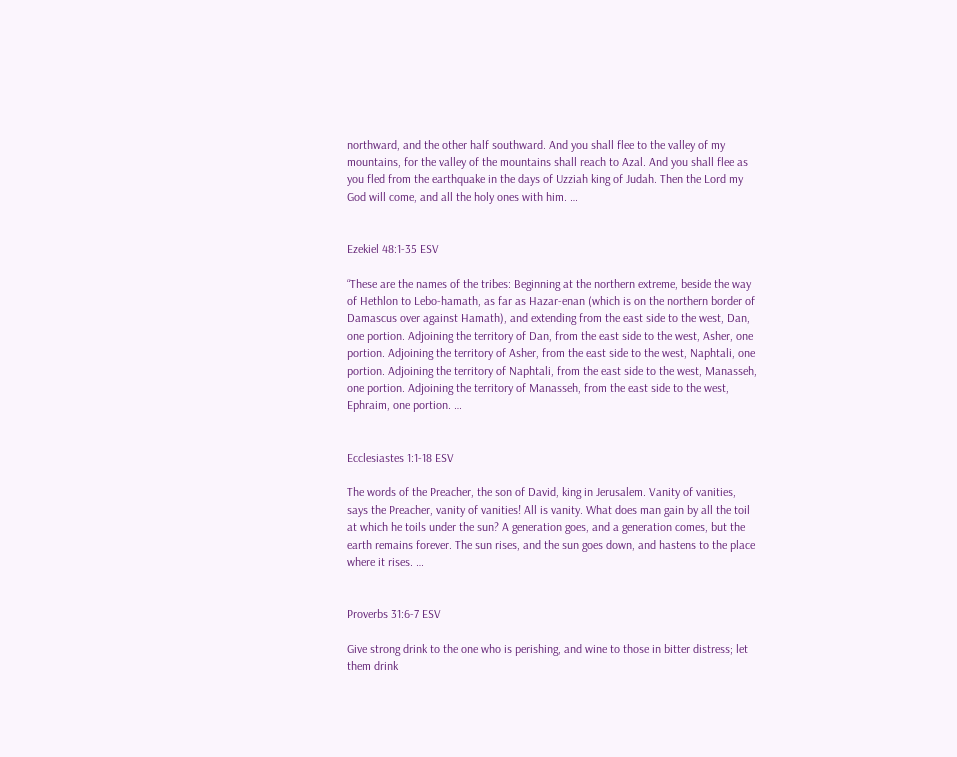northward, and the other half southward. And you shall flee to the valley of my mountains, for the valley of the mountains shall reach to Azal. And you shall flee as you fled from the earthquake in the days of Uzziah king of Judah. Then the Lord my God will come, and all the holy ones with him. …


Ezekiel 48:1-35 ESV

“These are the names of the tribes: Beginning at the northern extreme, beside the way of Hethlon to Lebo-hamath, as far as Hazar-enan (which is on the northern border of Damascus over against Hamath), and extending from the east side to the west, Dan, one portion. Adjoining the territory of Dan, from the east side to the west, Asher, one portion. Adjoining the territory of Asher, from the east side to the west, Naphtali, one portion. Adjoining the territory of Naphtali, from the east side to the west, Manasseh, one portion. Adjoining the territory of Manasseh, from the east side to the west, Ephraim, one portion. …


Ecclesiastes 1:1-18 ESV

The words of the Preacher, the son of David, king in Jerusalem. Vanity of vanities, says the Preacher, vanity of vanities! All is vanity. What does man gain by all the toil at which he toils under the sun? A generation goes, and a generation comes, but the earth remains forever. The sun rises, and the sun goes down, and hastens to the place where it rises. …


Proverbs 31:6-7 ESV

Give strong drink to the one who is perishing, and wine to those in bitter distress; let them drink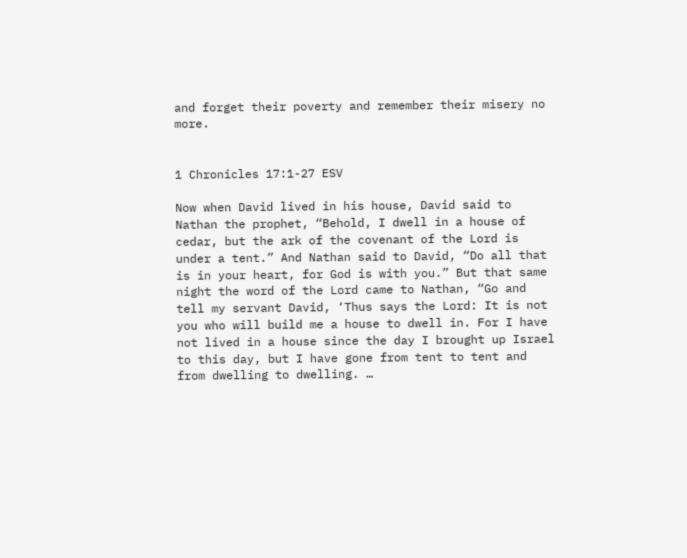and forget their poverty and remember their misery no more.


1 Chronicles 17:1-27 ESV

Now when David lived in his house, David said to Nathan the prophet, “Behold, I dwell in a house of cedar, but the ark of the covenant of the Lord is under a tent.” And Nathan said to David, “Do all that is in your heart, for God is with you.” But that same night the word of the Lord came to Nathan, “Go and tell my servant David, ‘Thus says the Lord: It is not you who will build me a house to dwell in. For I have not lived in a house since the day I brought up Israel to this day, but I have gone from tent to tent and from dwelling to dwelling. …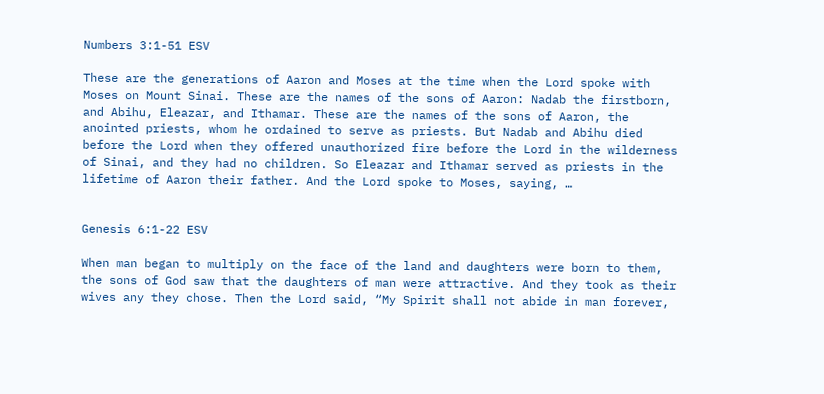Numbers 3:1-51 ESV

These are the generations of Aaron and Moses at the time when the Lord spoke with Moses on Mount Sinai. These are the names of the sons of Aaron: Nadab the firstborn, and Abihu, Eleazar, and Ithamar. These are the names of the sons of Aaron, the anointed priests, whom he ordained to serve as priests. But Nadab and Abihu died before the Lord when they offered unauthorized fire before the Lord in the wilderness of Sinai, and they had no children. So Eleazar and Ithamar served as priests in the lifetime of Aaron their father. And the Lord spoke to Moses, saying, …


Genesis 6:1-22 ESV

When man began to multiply on the face of the land and daughters were born to them, the sons of God saw that the daughters of man were attractive. And they took as their wives any they chose. Then the Lord said, “My Spirit shall not abide in man forever,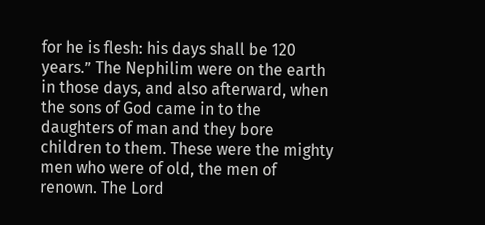for he is flesh: his days shall be 120 years.” The Nephilim were on the earth in those days, and also afterward, when the sons of God came in to the daughters of man and they bore children to them. These were the mighty men who were of old, the men of renown. The Lord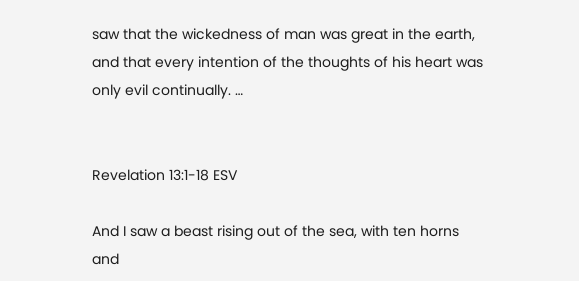saw that the wickedness of man was great in the earth, and that every intention of the thoughts of his heart was only evil continually. …


Revelation 13:1-18 ESV

And I saw a beast rising out of the sea, with ten horns and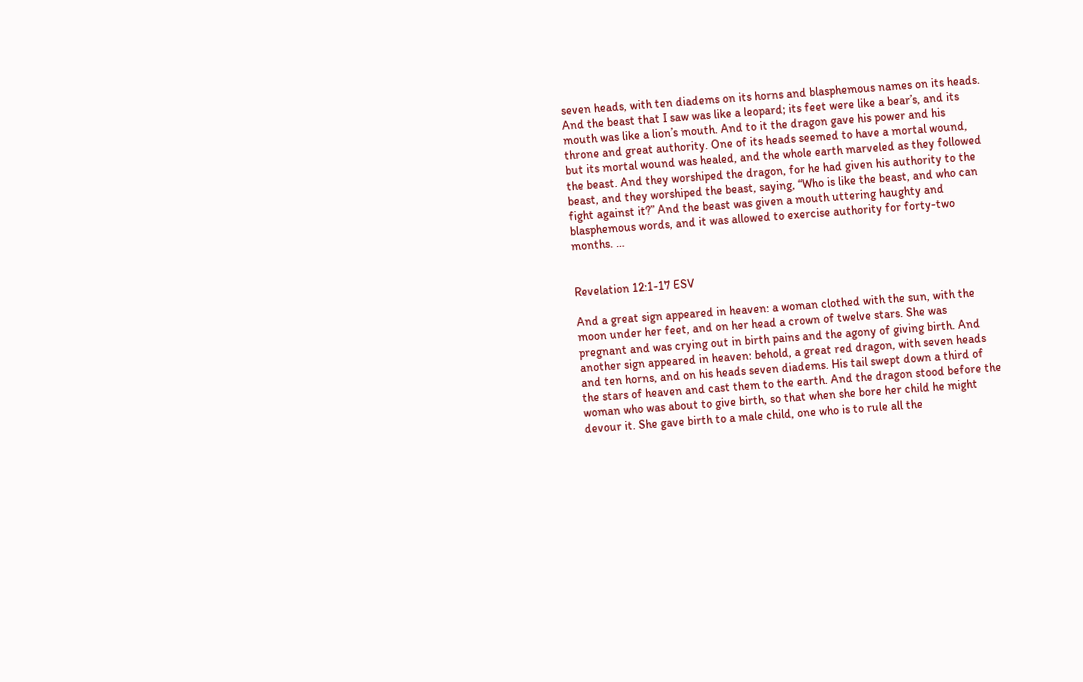seven heads, with ten diadems on its horns and blasphemous names on its heads. And the beast that I saw was like a leopard; its feet were like a bear’s, and its mouth was like a lion’s mouth. And to it the dragon gave his power and his throne and great authority. One of its heads seemed to have a mortal wound, but its mortal wound was healed, and the whole earth marveled as they followed the beast. And they worshiped the dragon, for he had given his authority to the beast, and they worshiped the beast, saying, “Who is like the beast, and who can fight against it?” And the beast was given a mouth uttering haughty and blasphemous words, and it was allowed to exercise authority for forty-two months. …


Revelation 12:1-17 ESV

And a great sign appeared in heaven: a woman clothed with the sun, with the moon under her feet, and on her head a crown of twelve stars. She was pregnant and was crying out in birth pains and the agony of giving birth. And another sign appeared in heaven: behold, a great red dragon, with seven heads and ten horns, and on his heads seven diadems. His tail swept down a third of the stars of heaven and cast them to the earth. And the dragon stood before the woman who was about to give birth, so that when she bore her child he might devour it. She gave birth to a male child, one who is to rule all the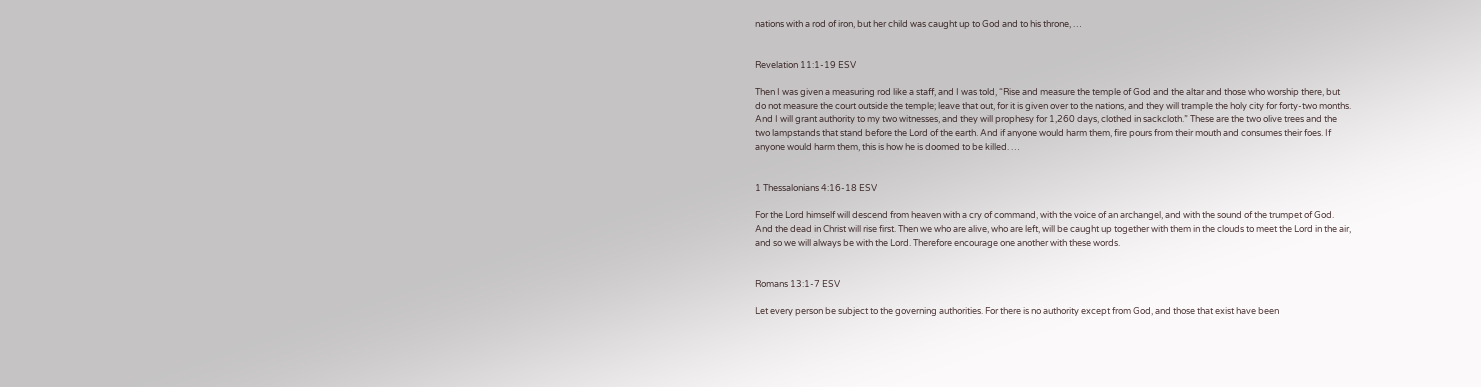nations with a rod of iron, but her child was caught up to God and to his throne, …


Revelation 11:1-19 ESV

Then I was given a measuring rod like a staff, and I was told, “Rise and measure the temple of God and the altar and those who worship there, but do not measure the court outside the temple; leave that out, for it is given over to the nations, and they will trample the holy city for forty-two months. And I will grant authority to my two witnesses, and they will prophesy for 1,260 days, clothed in sackcloth.” These are the two olive trees and the two lampstands that stand before the Lord of the earth. And if anyone would harm them, fire pours from their mouth and consumes their foes. If anyone would harm them, this is how he is doomed to be killed. …


1 Thessalonians 4:16-18 ESV

For the Lord himself will descend from heaven with a cry of command, with the voice of an archangel, and with the sound of the trumpet of God. And the dead in Christ will rise first. Then we who are alive, who are left, will be caught up together with them in the clouds to meet the Lord in the air, and so we will always be with the Lord. Therefore encourage one another with these words.


Romans 13:1-7 ESV

Let every person be subject to the governing authorities. For there is no authority except from God, and those that exist have been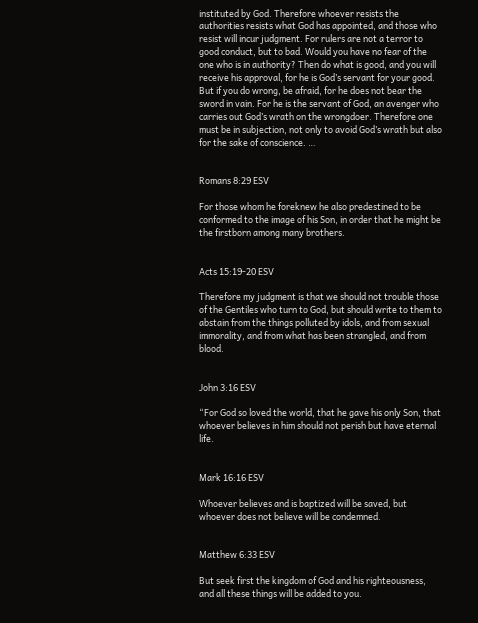instituted by God. Therefore whoever resists the authorities resists what God has appointed, and those who resist will incur judgment. For rulers are not a terror to good conduct, but to bad. Would you have no fear of the one who is in authority? Then do what is good, and you will receive his approval, for he is God’s servant for your good. But if you do wrong, be afraid, for he does not bear the sword in vain. For he is the servant of God, an avenger who carries out God’s wrath on the wrongdoer. Therefore one must be in subjection, not only to avoid God’s wrath but also for the sake of conscience. …


Romans 8:29 ESV

For those whom he foreknew he also predestined to be conformed to the image of his Son, in order that he might be the firstborn among many brothers.


Acts 15:19-20 ESV

Therefore my judgment is that we should not trouble those of the Gentiles who turn to God, but should write to them to abstain from the things polluted by idols, and from sexual immorality, and from what has been strangled, and from blood.


John 3:16 ESV

“For God so loved the world, that he gave his only Son, that whoever believes in him should not perish but have eternal life.


Mark 16:16 ESV

Whoever believes and is baptized will be saved, but whoever does not believe will be condemned.


Matthew 6:33 ESV

But seek first the kingdom of God and his righteousness, and all these things will be added to you.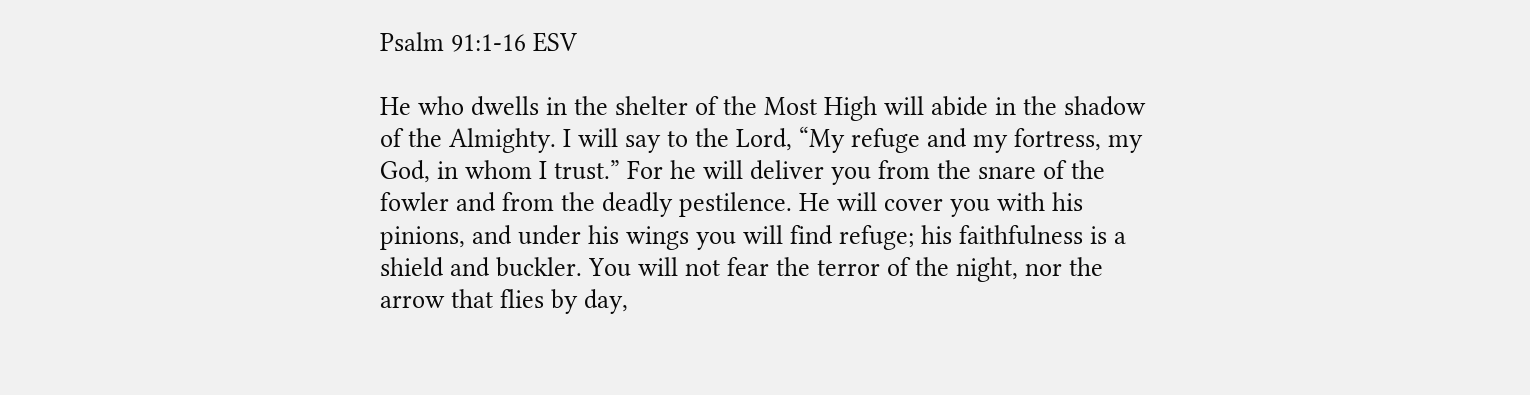Psalm 91:1-16 ESV

He who dwells in the shelter of the Most High will abide in the shadow of the Almighty. I will say to the Lord, “My refuge and my fortress, my God, in whom I trust.” For he will deliver you from the snare of the fowler and from the deadly pestilence. He will cover you with his pinions, and under his wings you will find refuge; his faithfulness is a shield and buckler. You will not fear the terror of the night, nor the arrow that flies by day,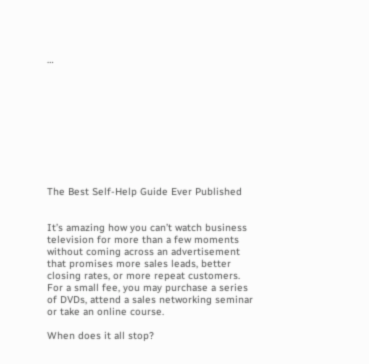…










The Best Self-Help Guide Ever Published


It’s amazing how you can’t watch business television for more than a few moments without coming across an advertisement that promises more sales leads, better closing rates, or more repeat customers. For a small fee, you may purchase a series of DVDs, attend a sales networking seminar or take an online course.

When does it all stop?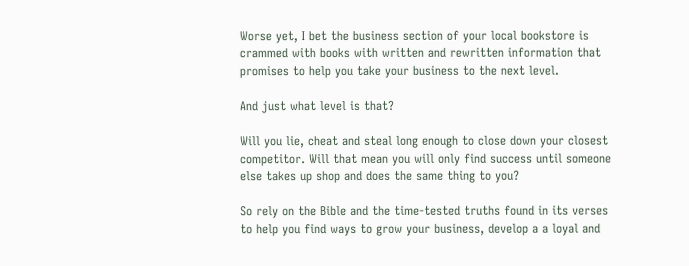Worse yet, I bet the business section of your local bookstore is crammed with books with written and rewritten information that promises to help you take your business to the next level.

And just what level is that?

Will you lie, cheat and steal long enough to close down your closest competitor. Will that mean you will only find success until someone else takes up shop and does the same thing to you?

So rely on the Bible and the time-tested truths found in its verses to help you find ways to grow your business, develop a a loyal and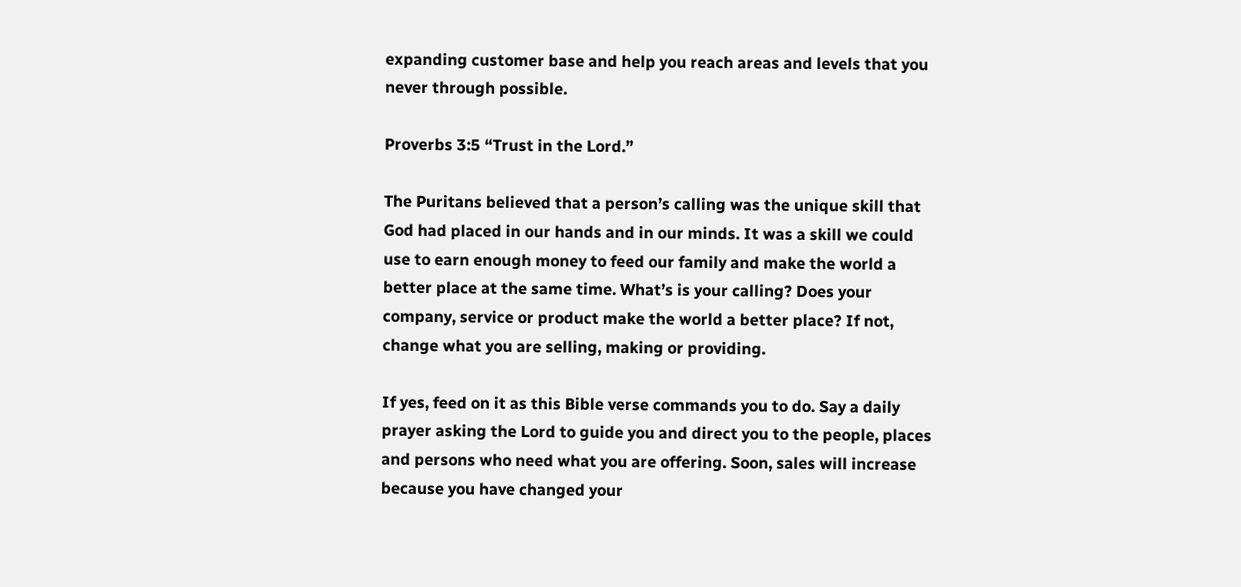expanding customer base and help you reach areas and levels that you never through possible.

Proverbs 3:5 “Trust in the Lord.”

The Puritans believed that a person’s calling was the unique skill that God had placed in our hands and in our minds. It was a skill we could use to earn enough money to feed our family and make the world a better place at the same time. What’s is your calling? Does your company, service or product make the world a better place? If not, change what you are selling, making or providing.

If yes, feed on it as this Bible verse commands you to do. Say a daily prayer asking the Lord to guide you and direct you to the people, places and persons who need what you are offering. Soon, sales will increase because you have changed your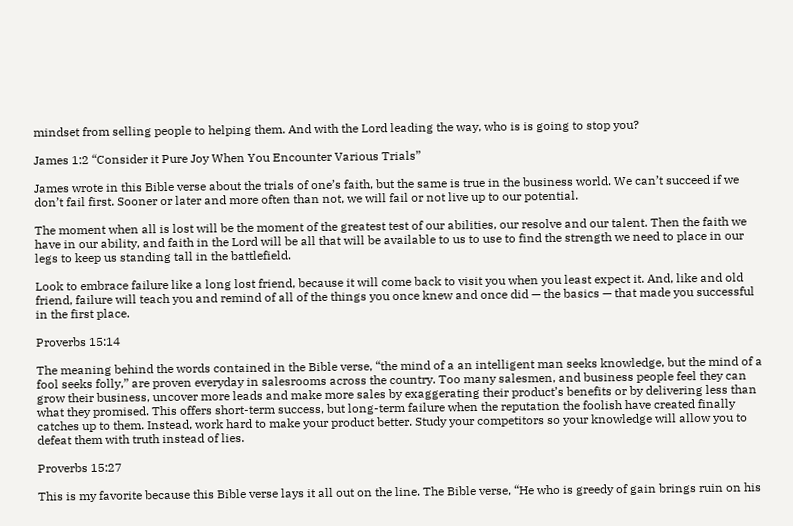mindset from selling people to helping them. And with the Lord leading the way, who is is going to stop you?

James 1:2 “Consider it Pure Joy When You Encounter Various Trials”

James wrote in this Bible verse about the trials of one’s faith, but the same is true in the business world. We can’t succeed if we don’t fail first. Sooner or later and more often than not, we will fail or not live up to our potential.

The moment when all is lost will be the moment of the greatest test of our abilities, our resolve and our talent. Then the faith we have in our ability, and faith in the Lord will be all that will be available to us to use to find the strength we need to place in our legs to keep us standing tall in the battlefield.

Look to embrace failure like a long lost friend, because it will come back to visit you when you least expect it. And, like and old friend, failure will teach you and remind of all of the things you once knew and once did — the basics — that made you successful in the first place.

Proverbs 15:14

The meaning behind the words contained in the Bible verse, “the mind of a an intelligent man seeks knowledge, but the mind of a fool seeks folly,” are proven everyday in salesrooms across the country. Too many salesmen, and business people feel they can grow their business, uncover more leads and make more sales by exaggerating their product’s benefits or by delivering less than what they promised. This offers short-term success, but long-term failure when the reputation the foolish have created finally catches up to them. Instead, work hard to make your product better. Study your competitors so your knowledge will allow you to defeat them with truth instead of lies.

Proverbs 15:27

This is my favorite because this Bible verse lays it all out on the line. The Bible verse, “He who is greedy of gain brings ruin on his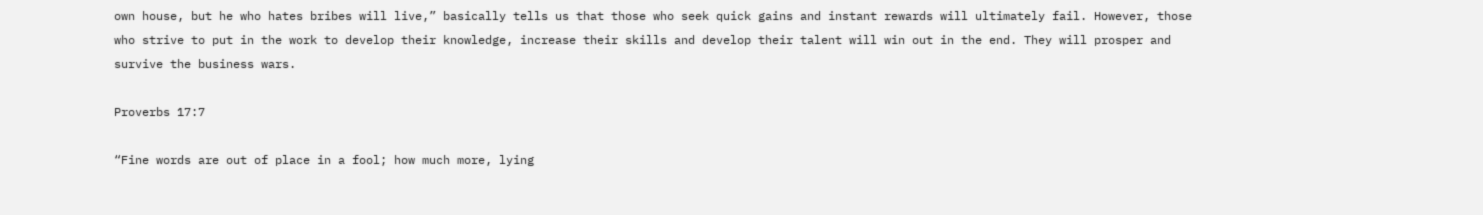own house, but he who hates bribes will live,” basically tells us that those who seek quick gains and instant rewards will ultimately fail. However, those who strive to put in the work to develop their knowledge, increase their skills and develop their talent will win out in the end. They will prosper and survive the business wars.

Proverbs 17:7

“Fine words are out of place in a fool; how much more, lying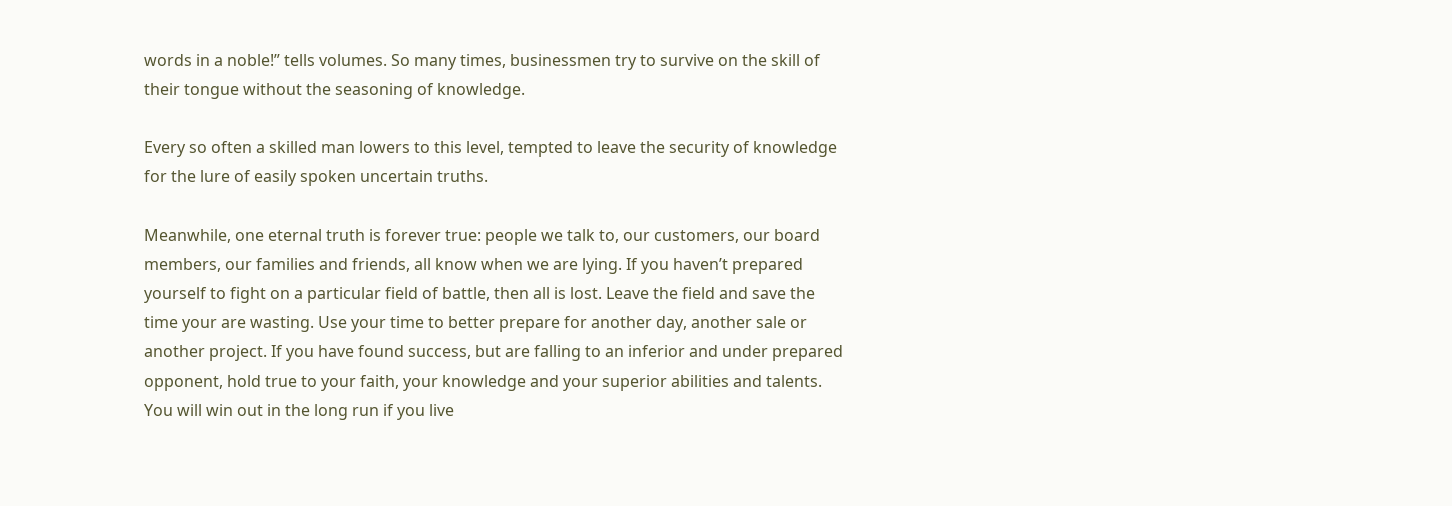words in a noble!” tells volumes. So many times, businessmen try to survive on the skill of their tongue without the seasoning of knowledge.

Every so often a skilled man lowers to this level, tempted to leave the security of knowledge for the lure of easily spoken uncertain truths.

Meanwhile, one eternal truth is forever true: people we talk to, our customers, our board members, our families and friends, all know when we are lying. If you haven’t prepared yourself to fight on a particular field of battle, then all is lost. Leave the field and save the time your are wasting. Use your time to better prepare for another day, another sale or another project. If you have found success, but are falling to an inferior and under prepared opponent, hold true to your faith, your knowledge and your superior abilities and talents. You will win out in the long run if you live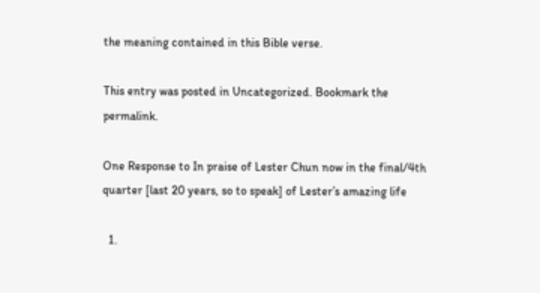the meaning contained in this Bible verse.

This entry was posted in Uncategorized. Bookmark the permalink.

One Response to In praise of Lester Chun now in the final/4th quarter [last 20 years, so to speak] of Lester’s amazing life

  1.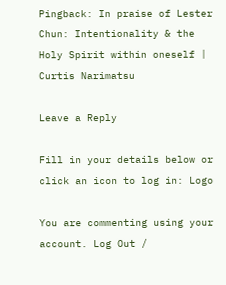Pingback: In praise of Lester Chun: Intentionality & the Holy Spirit within oneself | Curtis Narimatsu

Leave a Reply

Fill in your details below or click an icon to log in: Logo

You are commenting using your account. Log Out /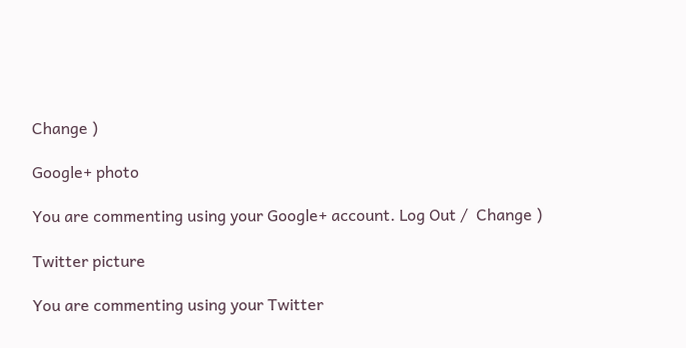Change )

Google+ photo

You are commenting using your Google+ account. Log Out /  Change )

Twitter picture

You are commenting using your Twitter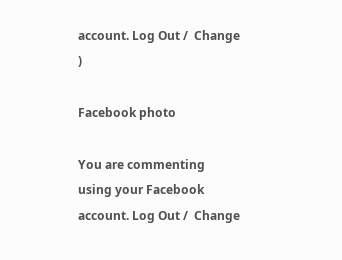account. Log Out /  Change )

Facebook photo

You are commenting using your Facebook account. Log Out /  Change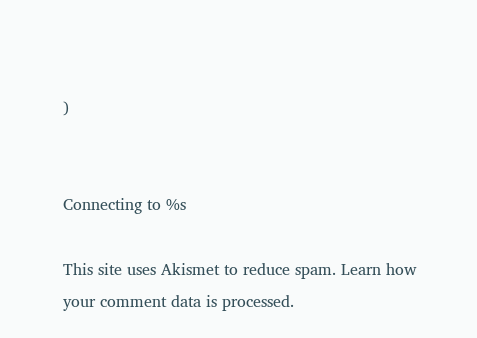)


Connecting to %s

This site uses Akismet to reduce spam. Learn how your comment data is processed.